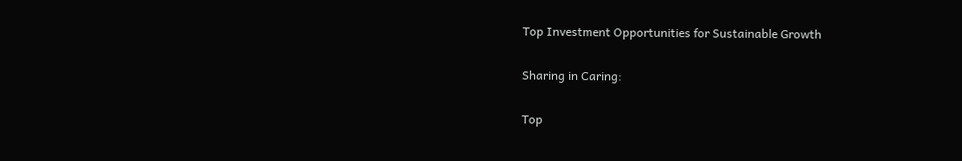Top Investment Opportunities for Sustainable Growth

Sharing in Caring:

Top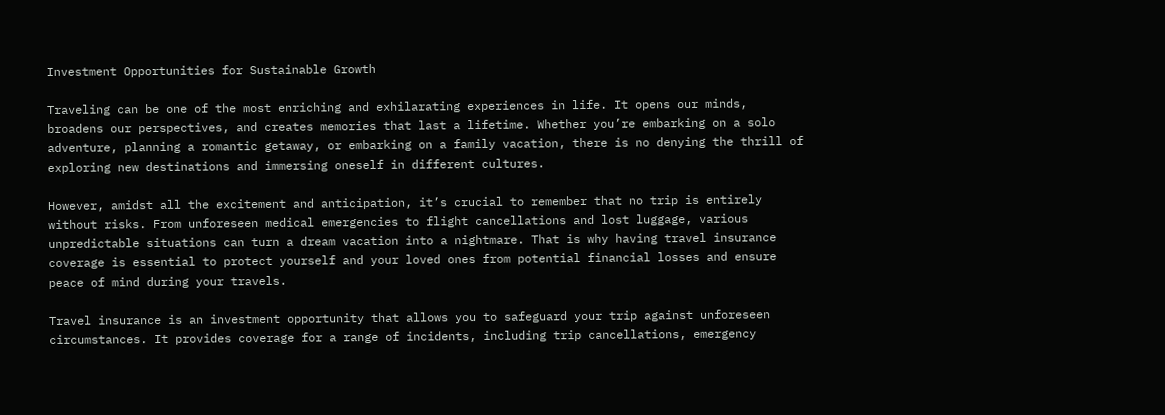Investment Opportunities for Sustainable Growth

Traveling can be one of the most enriching and exhilarating experiences in life. It opens our minds, broadens our perspectives, and creates memories that last a lifetime. Whether you’re embarking on a solo adventure, planning a romantic getaway, or embarking on a family vacation, there is no denying the thrill of exploring new destinations and immersing oneself in different cultures.

However, amidst all the excitement and anticipation, it’s crucial to remember that no trip is entirely without risks. From unforeseen medical emergencies to flight cancellations and lost luggage, various unpredictable situations can turn a dream vacation into a nightmare. That is why having travel insurance coverage is essential to protect yourself and your loved ones from potential financial losses and ensure peace of mind during your travels.

Travel insurance is an investment opportunity that allows you to safeguard your trip against unforeseen circumstances. It provides coverage for a range of incidents, including trip cancellations, emergency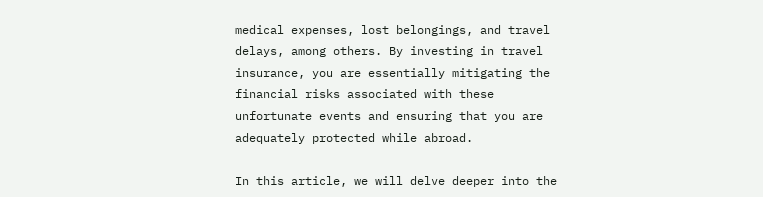medical expenses, lost belongings, and travel delays, among others. By investing in travel insurance, you are essentially mitigating the financial risks associated with these unfortunate events and ensuring that you are adequately protected while abroad.

In this article, we will delve deeper into the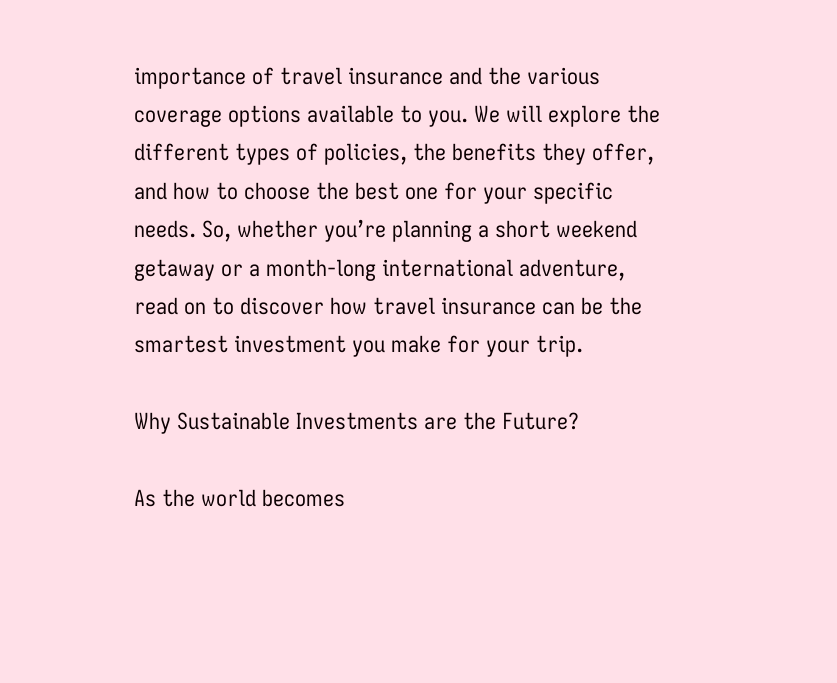importance of travel insurance and the various coverage options available to you. We will explore the different types of policies, the benefits they offer, and how to choose the best one for your specific needs. So, whether you’re planning a short weekend getaway or a month-long international adventure, read on to discover how travel insurance can be the smartest investment you make for your trip.

Why Sustainable Investments are the Future?

As the world becomes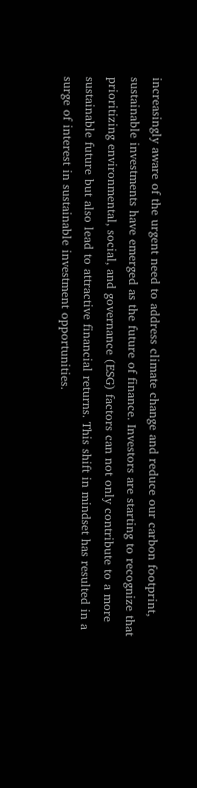increasingly aware of the urgent need to address climate change and reduce our carbon footprint, sustainable investments have emerged as the future of finance. Investors are starting to recognize that prioritizing environmental, social, and governance (ESG) factors can not only contribute to a more sustainable future but also lead to attractive financial returns. This shift in mindset has resulted in a surge of interest in sustainable investment opportunities.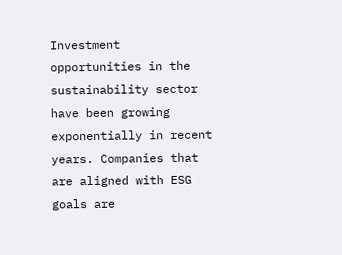Investment opportunities in the sustainability sector have been growing exponentially in recent years. Companies that are aligned with ESG goals are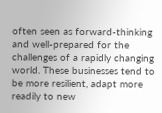often seen as forward-thinking and well-prepared for the challenges of a rapidly changing world. These businesses tend to be more resilient, adapt more readily to new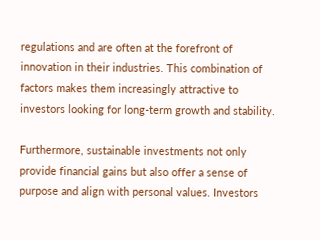regulations and are often at the forefront of innovation in their industries. This combination of factors makes them increasingly attractive to investors looking for long-term growth and stability.

Furthermore, sustainable investments not only provide financial gains but also offer a sense of purpose and align with personal values. Investors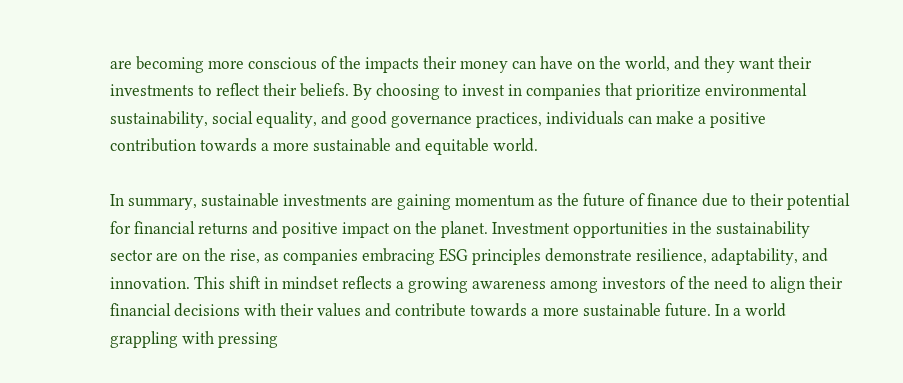are becoming more conscious of the impacts their money can have on the world, and they want their investments to reflect their beliefs. By choosing to invest in companies that prioritize environmental sustainability, social equality, and good governance practices, individuals can make a positive contribution towards a more sustainable and equitable world.

In summary, sustainable investments are gaining momentum as the future of finance due to their potential for financial returns and positive impact on the planet. Investment opportunities in the sustainability sector are on the rise, as companies embracing ESG principles demonstrate resilience, adaptability, and innovation. This shift in mindset reflects a growing awareness among investors of the need to align their financial decisions with their values and contribute towards a more sustainable future. In a world grappling with pressing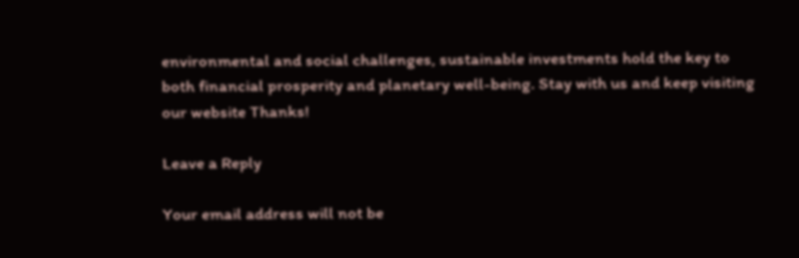environmental and social challenges, sustainable investments hold the key to both financial prosperity and planetary well-being. Stay with us and keep visiting our website Thanks!

Leave a Reply

Your email address will not be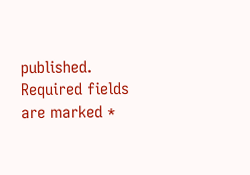published. Required fields are marked *